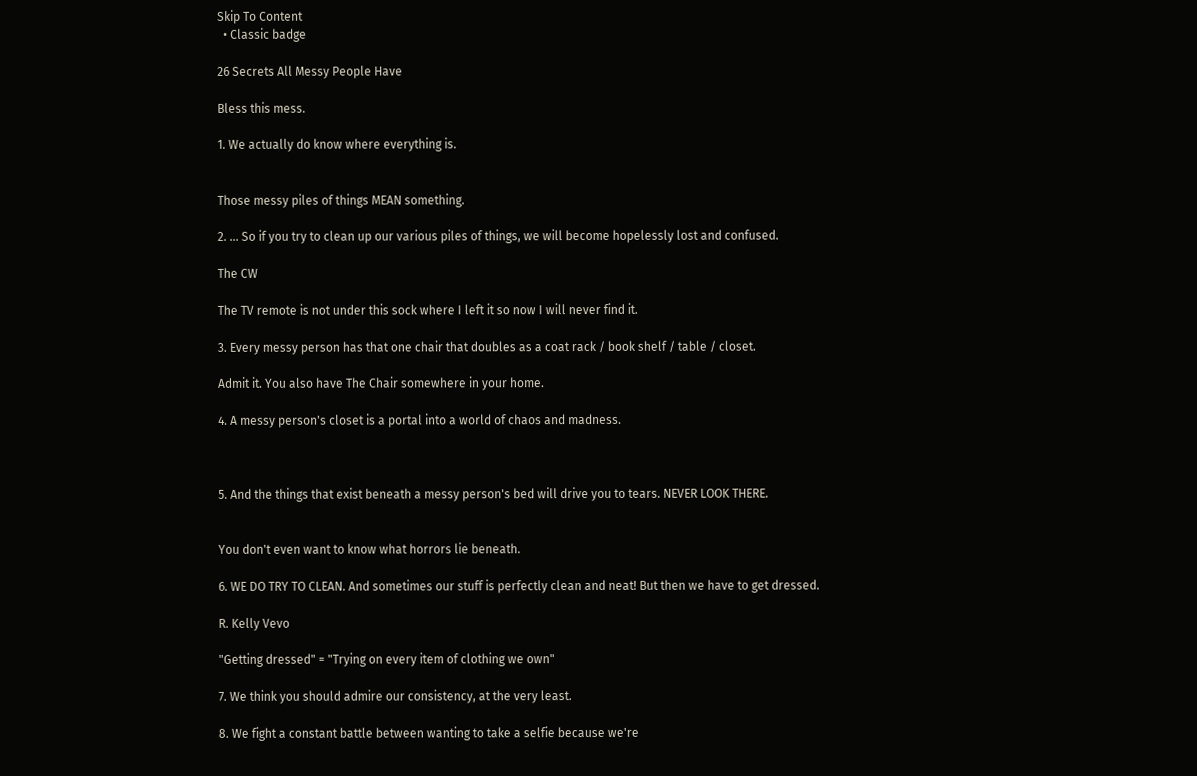Skip To Content
  • Classic badge

26 Secrets All Messy People Have

Bless this mess.

1. We actually do know where everything is.


Those messy piles of things MEAN something.

2. ... So if you try to clean up our various piles of things, we will become hopelessly lost and confused.

The CW

The TV remote is not under this sock where I left it so now I will never find it.

3. Every messy person has that one chair that doubles as a coat rack / book shelf / table / closet.

Admit it. You also have The Chair somewhere in your home.

4. A messy person's closet is a portal into a world of chaos and madness.



5. And the things that exist beneath a messy person's bed will drive you to tears. NEVER LOOK THERE.


You don't even want to know what horrors lie beneath.

6. WE DO TRY TO CLEAN. And sometimes our stuff is perfectly clean and neat! But then we have to get dressed.

R. Kelly Vevo

"Getting dressed" = "Trying on every item of clothing we own"

7. We think you should admire our consistency, at the very least.

8. We fight a constant battle between wanting to take a selfie because we're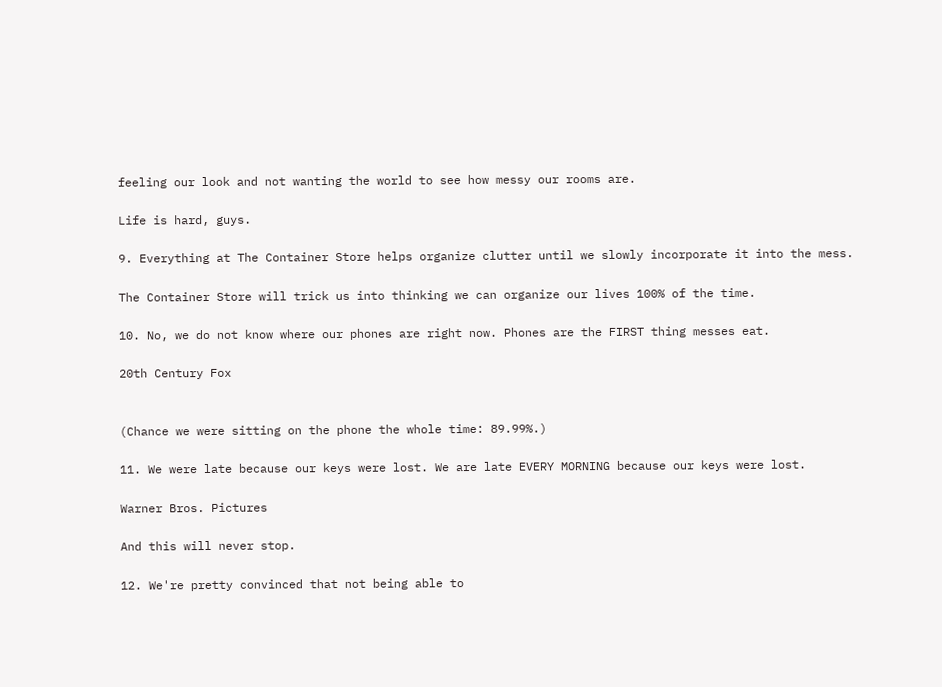feeling our look and not wanting the world to see how messy our rooms are.

Life is hard, guys.

9. Everything at The Container Store helps organize clutter until we slowly incorporate it into the mess.

The Container Store will trick us into thinking we can organize our lives 100% of the time.

10. No, we do not know where our phones are right now. Phones are the FIRST thing messes eat.

20th Century Fox


(Chance we were sitting on the phone the whole time: 89.99%.)

11. We were late because our keys were lost. We are late EVERY MORNING because our keys were lost.

Warner Bros. Pictures

And this will never stop.

12. We're pretty convinced that not being able to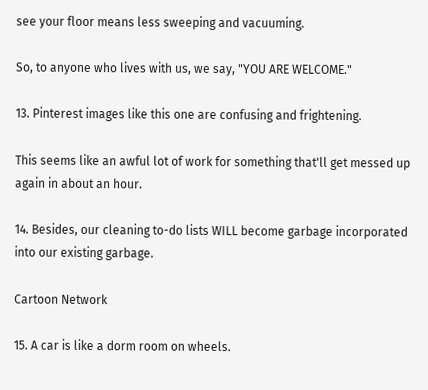see your floor means less sweeping and vacuuming.

So, to anyone who lives with us, we say, "YOU ARE WELCOME."

13. Pinterest images like this one are confusing and frightening.

This seems like an awful lot of work for something that'll get messed up again in about an hour.

14. Besides, our cleaning to-do lists WILL become garbage incorporated into our existing garbage.

Cartoon Network

15. A car is like a dorm room on wheels.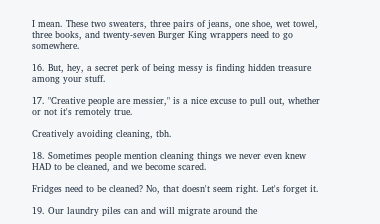I mean. These two sweaters, three pairs of jeans, one shoe, wet towel, three books, and twenty-seven Burger King wrappers need to go somewhere.

16. But, hey, a secret perk of being messy is finding hidden treasure among your stuff.

17. "Creative people are messier," is a nice excuse to pull out, whether or not it's remotely true.

Creatively avoiding cleaning, tbh.

18. Sometimes people mention cleaning things we never even knew HAD to be cleaned, and we become scared.

Fridges need to be cleaned? No, that doesn't seem right. Let's forget it.

19. Our laundry piles can and will migrate around the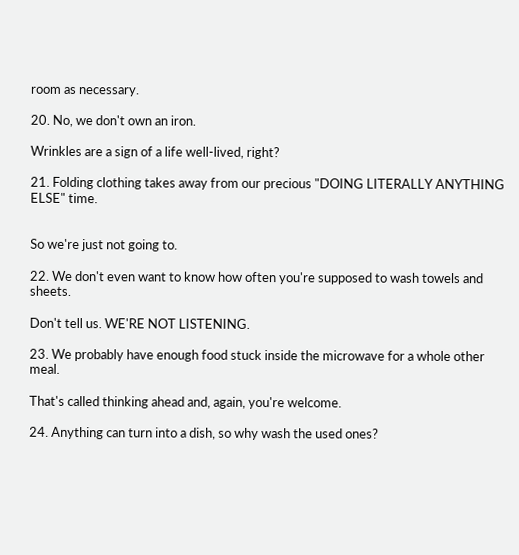room as necessary.

20. No, we don't own an iron.

Wrinkles are a sign of a life well-lived, right?

21. Folding clothing takes away from our precious "DOING LITERALLY ANYTHING ELSE" time.


So we're just not going to.

22. We don't even want to know how often you're supposed to wash towels and sheets.

Don't tell us. WE'RE NOT LISTENING.

23. We probably have enough food stuck inside the microwave for a whole other meal.

That's called thinking ahead and, again, you're welcome.

24. Anything can turn into a dish, so why wash the used ones?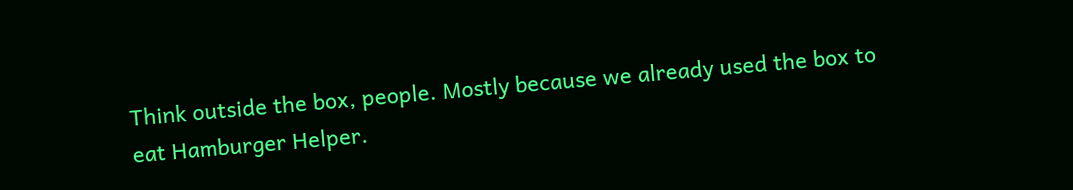Think outside the box, people. Mostly because we already used the box to eat Hamburger Helper.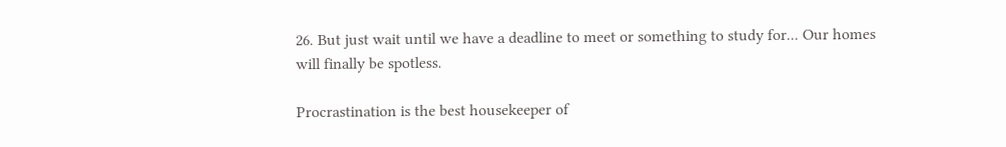26. But just wait until we have a deadline to meet or something to study for... Our homes will finally be spotless.

Procrastination is the best housekeeper of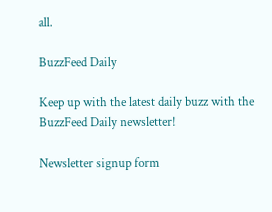all.

BuzzFeed Daily

Keep up with the latest daily buzz with the BuzzFeed Daily newsletter!

Newsletter signup form